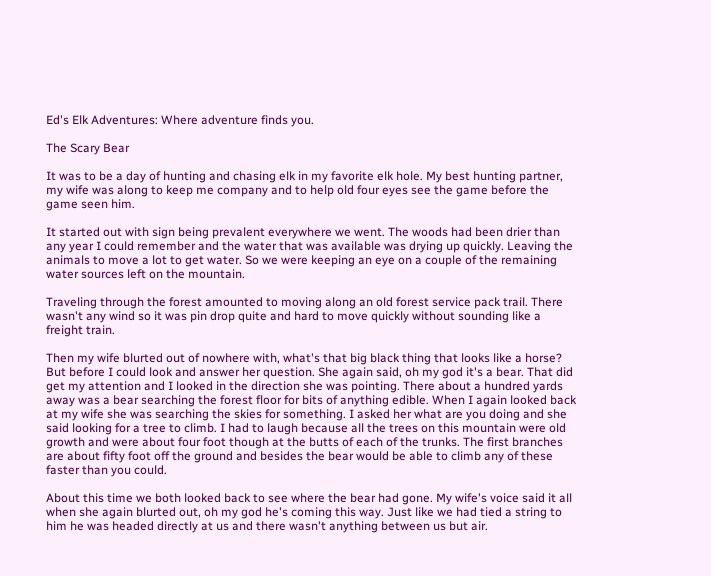Ed's Elk Adventures: Where adventure finds you.

The Scary Bear

It was to be a day of hunting and chasing elk in my favorite elk hole. My best hunting partner, my wife was along to keep me company and to help old four eyes see the game before the game seen him.

It started out with sign being prevalent everywhere we went. The woods had been drier than any year I could remember and the water that was available was drying up quickly. Leaving the animals to move a lot to get water. So we were keeping an eye on a couple of the remaining water sources left on the mountain.

Traveling through the forest amounted to moving along an old forest service pack trail. There wasn't any wind so it was pin drop quite and hard to move quickly without sounding like a freight train.

Then my wife blurted out of nowhere with, what's that big black thing that looks like a horse? But before I could look and answer her question. She again said, oh my god it's a bear. That did get my attention and I looked in the direction she was pointing. There about a hundred yards away was a bear searching the forest floor for bits of anything edible. When I again looked back at my wife she was searching the skies for something. I asked her what are you doing and she said looking for a tree to climb. I had to laugh because all the trees on this mountain were old growth and were about four foot though at the butts of each of the trunks. The first branches are about fifty foot off the ground and besides the bear would be able to climb any of these faster than you could.

About this time we both looked back to see where the bear had gone. My wife's voice said it all when she again blurted out, oh my god he's coming this way. Just like we had tied a string to him he was headed directly at us and there wasn't anything between us but air.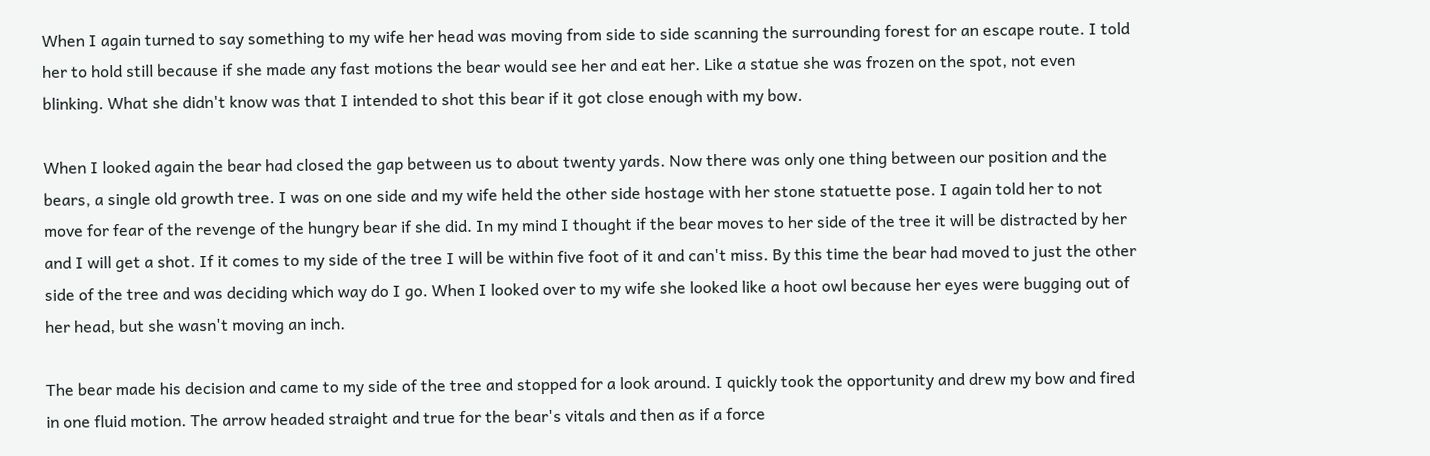When I again turned to say something to my wife her head was moving from side to side scanning the surrounding forest for an escape route. I told her to hold still because if she made any fast motions the bear would see her and eat her. Like a statue she was frozen on the spot, not even blinking. What she didn't know was that I intended to shot this bear if it got close enough with my bow.

When I looked again the bear had closed the gap between us to about twenty yards. Now there was only one thing between our position and the bears, a single old growth tree. I was on one side and my wife held the other side hostage with her stone statuette pose. I again told her to not move for fear of the revenge of the hungry bear if she did. In my mind I thought if the bear moves to her side of the tree it will be distracted by her and I will get a shot. If it comes to my side of the tree I will be within five foot of it and can't miss. By this time the bear had moved to just the other side of the tree and was deciding which way do I go. When I looked over to my wife she looked like a hoot owl because her eyes were bugging out of her head, but she wasn't moving an inch.

The bear made his decision and came to my side of the tree and stopped for a look around. I quickly took the opportunity and drew my bow and fired in one fluid motion. The arrow headed straight and true for the bear's vitals and then as if a force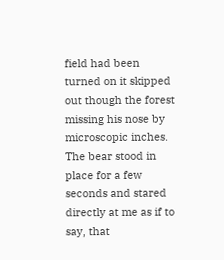field had been turned on it skipped out though the forest missing his nose by microscopic inches. The bear stood in place for a few seconds and stared directly at me as if to say, that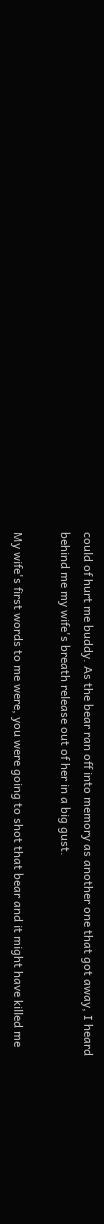could of hurt me buddy. As the bear ran off into memory as another one that got away, I heard behind me my wife's breath release out of her in a big gust.

My wife's first words to me were, you were going to shot that bear and it might have killed me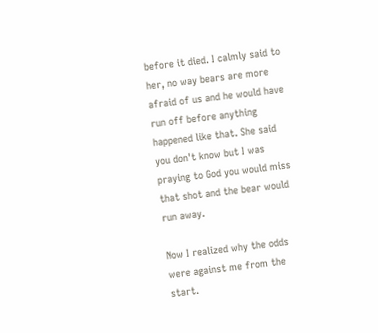before it died. I calmly said to her, no way bears are more afraid of us and he would have run off before anything happened like that. She said you don't know but I was praying to God you would miss that shot and the bear would run away.

Now I realized why the odds were against me from the start.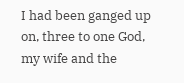I had been ganged up on, three to one God, my wife and the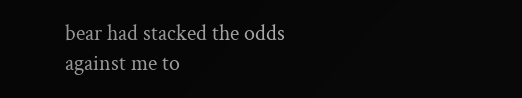bear had stacked the odds against me to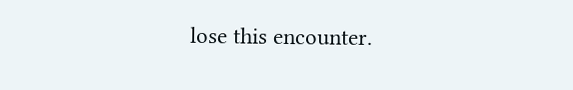lose this encounter.